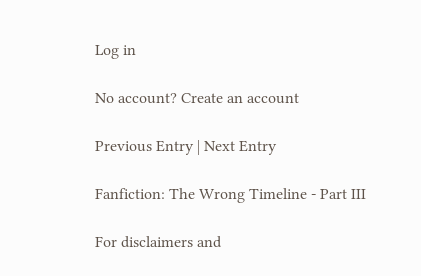Log in

No account? Create an account

Previous Entry | Next Entry

Fanfiction: The Wrong Timeline - Part III

For disclaimers and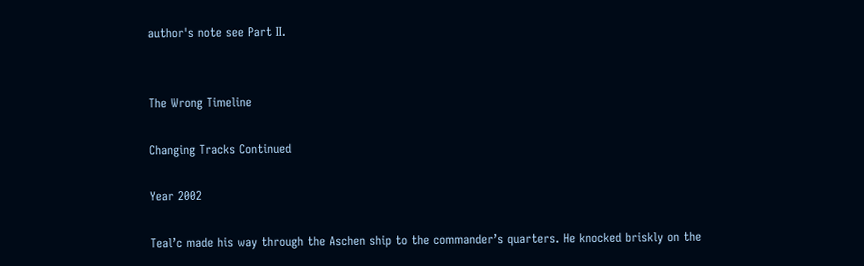author's note see Part II.


The Wrong Timeline

Changing Tracks Continued

Year 2002

Teal’c made his way through the Aschen ship to the commander’s quarters. He knocked briskly on the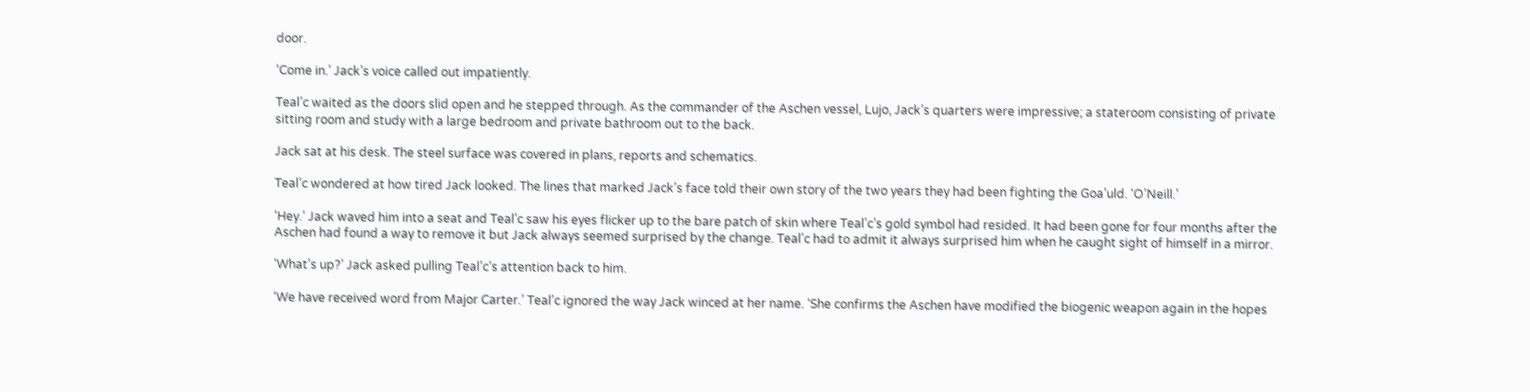door.

‘Come in.’ Jack’s voice called out impatiently.

Teal’c waited as the doors slid open and he stepped through. As the commander of the Aschen vessel, Lujo, Jack’s quarters were impressive; a stateroom consisting of private sitting room and study with a large bedroom and private bathroom out to the back.

Jack sat at his desk. The steel surface was covered in plans, reports and schematics.

Teal’c wondered at how tired Jack looked. The lines that marked Jack’s face told their own story of the two years they had been fighting the Goa’uld. ‘O’Neill.’

‘Hey.’ Jack waved him into a seat and Teal’c saw his eyes flicker up to the bare patch of skin where Teal’c’s gold symbol had resided. It had been gone for four months after the Aschen had found a way to remove it but Jack always seemed surprised by the change. Teal’c had to admit it always surprised him when he caught sight of himself in a mirror.

‘What’s up?’ Jack asked pulling Teal’c’s attention back to him.

‘We have received word from Major Carter.’ Teal’c ignored the way Jack winced at her name. ‘She confirms the Aschen have modified the biogenic weapon again in the hopes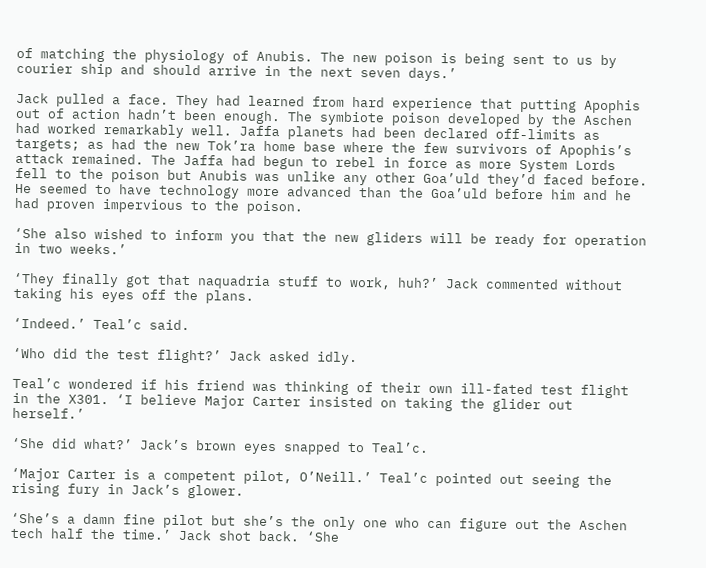of matching the physiology of Anubis. The new poison is being sent to us by courier ship and should arrive in the next seven days.’

Jack pulled a face. They had learned from hard experience that putting Apophis out of action hadn’t been enough. The symbiote poison developed by the Aschen had worked remarkably well. Jaffa planets had been declared off-limits as targets; as had the new Tok’ra home base where the few survivors of Apophis’s attack remained. The Jaffa had begun to rebel in force as more System Lords fell to the poison but Anubis was unlike any other Goa’uld they’d faced before. He seemed to have technology more advanced than the Goa’uld before him and he had proven impervious to the poison.

‘She also wished to inform you that the new gliders will be ready for operation in two weeks.’

‘They finally got that naquadria stuff to work, huh?’ Jack commented without taking his eyes off the plans.

‘Indeed.’ Teal’c said.

‘Who did the test flight?’ Jack asked idly.

Teal’c wondered if his friend was thinking of their own ill-fated test flight in the X301. ‘I believe Major Carter insisted on taking the glider out herself.’

‘She did what?’ Jack’s brown eyes snapped to Teal’c.

‘Major Carter is a competent pilot, O’Neill.’ Teal’c pointed out seeing the rising fury in Jack’s glower.

‘She’s a damn fine pilot but she’s the only one who can figure out the Aschen tech half the time.’ Jack shot back. ‘She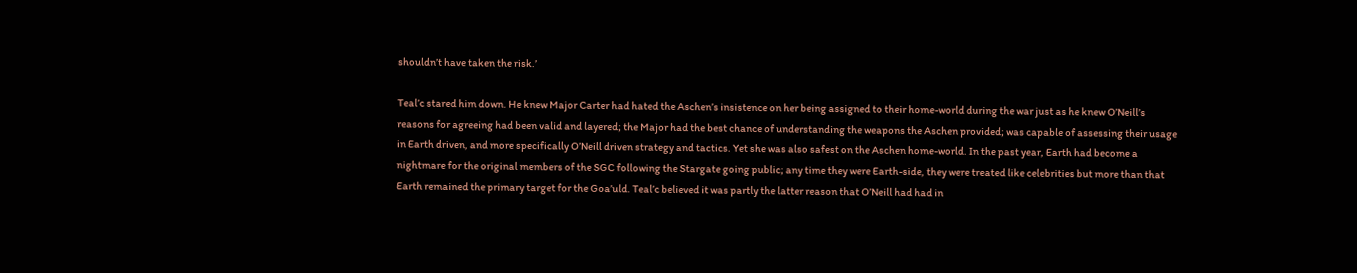shouldn’t have taken the risk.’

Teal’c stared him down. He knew Major Carter had hated the Aschen’s insistence on her being assigned to their home-world during the war just as he knew O’Neill’s reasons for agreeing had been valid and layered; the Major had the best chance of understanding the weapons the Aschen provided; was capable of assessing their usage in Earth driven, and more specifically O’Neill driven strategy and tactics. Yet she was also safest on the Aschen home-world. In the past year, Earth had become a nightmare for the original members of the SGC following the Stargate going public; any time they were Earth-side, they were treated like celebrities but more than that Earth remained the primary target for the Goa’uld. Teal’c believed it was partly the latter reason that O’Neill had had in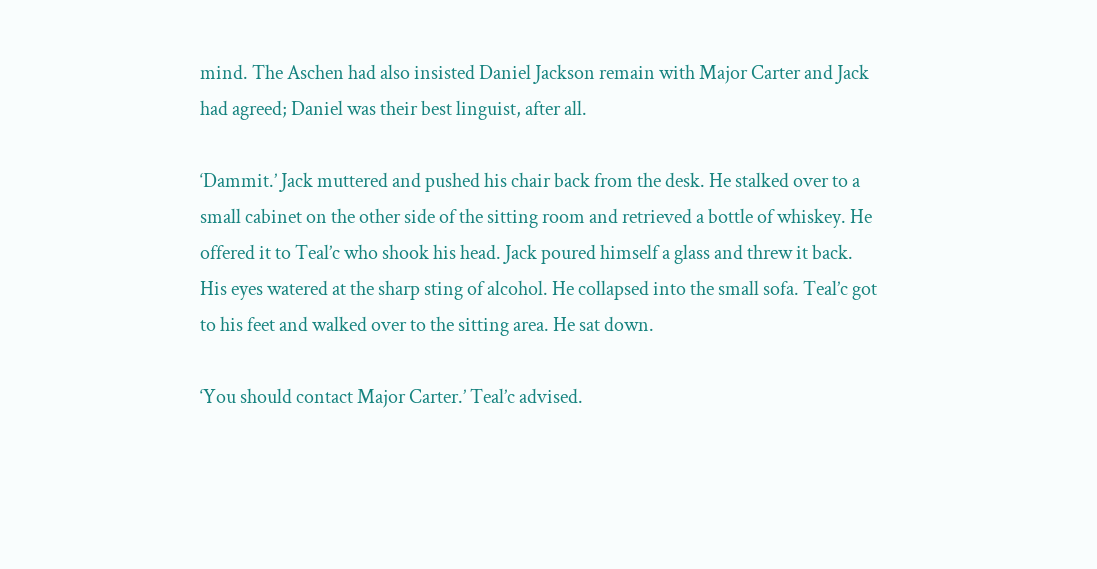mind. The Aschen had also insisted Daniel Jackson remain with Major Carter and Jack had agreed; Daniel was their best linguist, after all.

‘Dammit.’ Jack muttered and pushed his chair back from the desk. He stalked over to a small cabinet on the other side of the sitting room and retrieved a bottle of whiskey. He offered it to Teal’c who shook his head. Jack poured himself a glass and threw it back. His eyes watered at the sharp sting of alcohol. He collapsed into the small sofa. Teal’c got to his feet and walked over to the sitting area. He sat down.

‘You should contact Major Carter.’ Teal’c advised.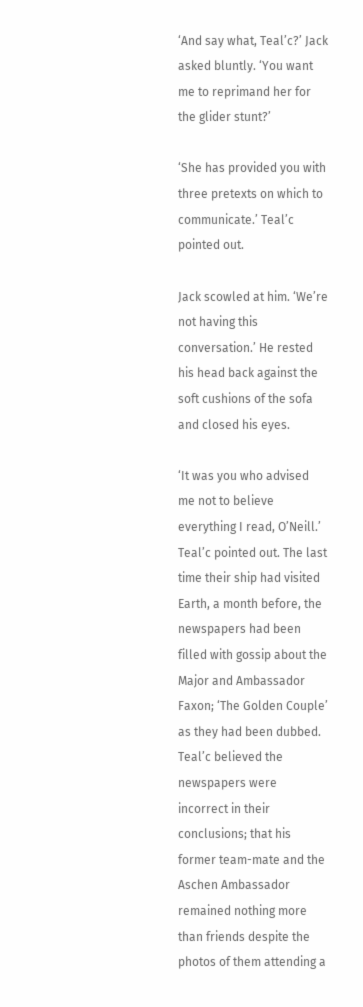‘And say what, Teal’c?’ Jack asked bluntly. ‘You want me to reprimand her for the glider stunt?’

‘She has provided you with three pretexts on which to communicate.’ Teal’c pointed out.

Jack scowled at him. ‘We’re not having this conversation.’ He rested his head back against the soft cushions of the sofa and closed his eyes.

‘It was you who advised me not to believe everything I read, O’Neill.’ Teal’c pointed out. The last time their ship had visited Earth, a month before, the newspapers had been filled with gossip about the Major and Ambassador Faxon; ‘The Golden Couple’ as they had been dubbed. Teal’c believed the newspapers were incorrect in their conclusions; that his former team-mate and the Aschen Ambassador remained nothing more than friends despite the photos of them attending a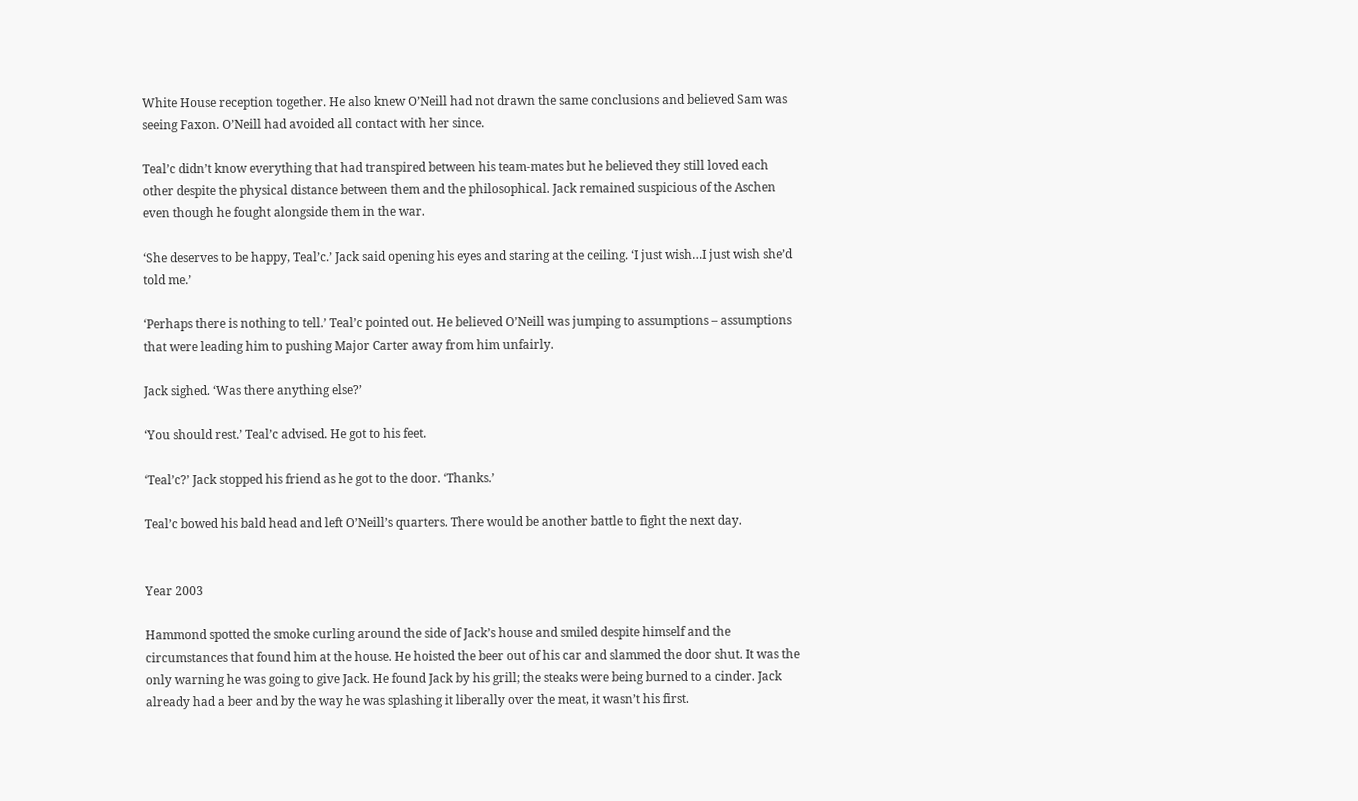White House reception together. He also knew O’Neill had not drawn the same conclusions and believed Sam was seeing Faxon. O’Neill had avoided all contact with her since.

Teal’c didn’t know everything that had transpired between his team-mates but he believed they still loved each other despite the physical distance between them and the philosophical. Jack remained suspicious of the Aschen even though he fought alongside them in the war.

‘She deserves to be happy, Teal’c.’ Jack said opening his eyes and staring at the ceiling. ‘I just wish…I just wish she’d told me.’

‘Perhaps there is nothing to tell.’ Teal’c pointed out. He believed O’Neill was jumping to assumptions – assumptions that were leading him to pushing Major Carter away from him unfairly.

Jack sighed. ‘Was there anything else?’

‘You should rest.’ Teal’c advised. He got to his feet.

‘Teal’c?’ Jack stopped his friend as he got to the door. ‘Thanks.’

Teal’c bowed his bald head and left O’Neill’s quarters. There would be another battle to fight the next day.


Year 2003

Hammond spotted the smoke curling around the side of Jack’s house and smiled despite himself and the circumstances that found him at the house. He hoisted the beer out of his car and slammed the door shut. It was the only warning he was going to give Jack. He found Jack by his grill; the steaks were being burned to a cinder. Jack already had a beer and by the way he was splashing it liberally over the meat, it wasn’t his first.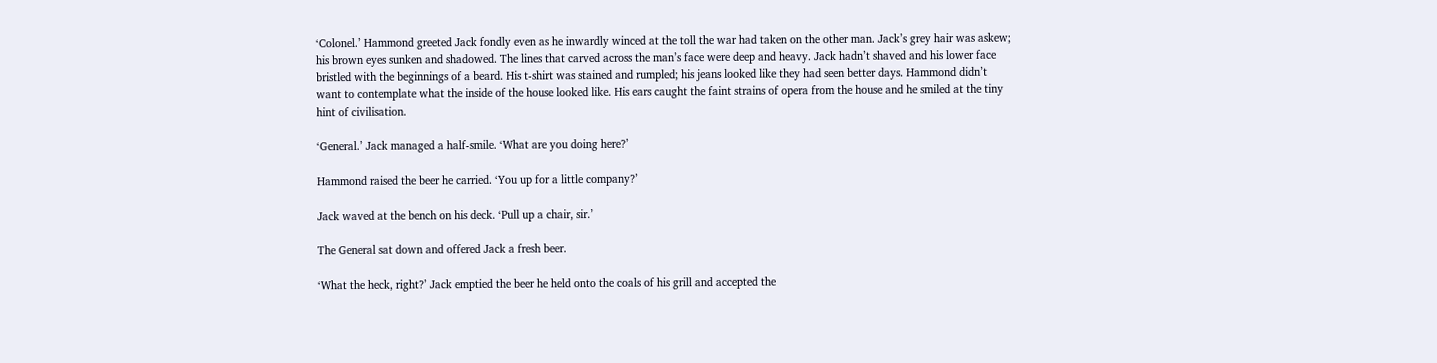‘Colonel.’ Hammond greeted Jack fondly even as he inwardly winced at the toll the war had taken on the other man. Jack’s grey hair was askew; his brown eyes sunken and shadowed. The lines that carved across the man’s face were deep and heavy. Jack hadn’t shaved and his lower face bristled with the beginnings of a beard. His t-shirt was stained and rumpled; his jeans looked like they had seen better days. Hammond didn’t want to contemplate what the inside of the house looked like. His ears caught the faint strains of opera from the house and he smiled at the tiny hint of civilisation.

‘General.’ Jack managed a half-smile. ‘What are you doing here?’

Hammond raised the beer he carried. ‘You up for a little company?’

Jack waved at the bench on his deck. ‘Pull up a chair, sir.’

The General sat down and offered Jack a fresh beer.

‘What the heck, right?’ Jack emptied the beer he held onto the coals of his grill and accepted the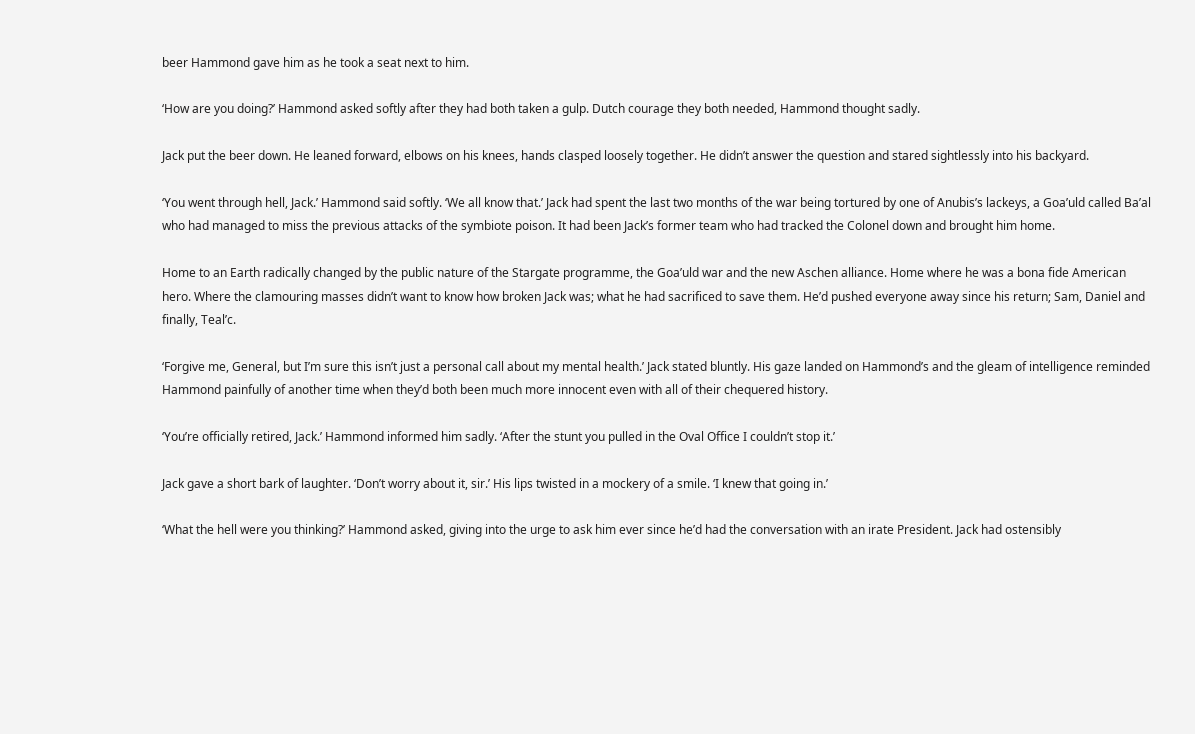beer Hammond gave him as he took a seat next to him.

‘How are you doing?’ Hammond asked softly after they had both taken a gulp. Dutch courage they both needed, Hammond thought sadly.

Jack put the beer down. He leaned forward, elbows on his knees, hands clasped loosely together. He didn’t answer the question and stared sightlessly into his backyard.

‘You went through hell, Jack.’ Hammond said softly. ‘We all know that.’ Jack had spent the last two months of the war being tortured by one of Anubis’s lackeys, a Goa’uld called Ba’al who had managed to miss the previous attacks of the symbiote poison. It had been Jack’s former team who had tracked the Colonel down and brought him home.

Home to an Earth radically changed by the public nature of the Stargate programme, the Goa’uld war and the new Aschen alliance. Home where he was a bona fide American hero. Where the clamouring masses didn’t want to know how broken Jack was; what he had sacrificed to save them. He’d pushed everyone away since his return; Sam, Daniel and finally, Teal’c.

‘Forgive me, General, but I’m sure this isn’t just a personal call about my mental health.’ Jack stated bluntly. His gaze landed on Hammond’s and the gleam of intelligence reminded Hammond painfully of another time when they’d both been much more innocent even with all of their chequered history.

‘You’re officially retired, Jack.’ Hammond informed him sadly. ‘After the stunt you pulled in the Oval Office I couldn’t stop it.’

Jack gave a short bark of laughter. ‘Don’t worry about it, sir.’ His lips twisted in a mockery of a smile. ‘I knew that going in.’

‘What the hell were you thinking?’ Hammond asked, giving into the urge to ask him ever since he’d had the conversation with an irate President. Jack had ostensibly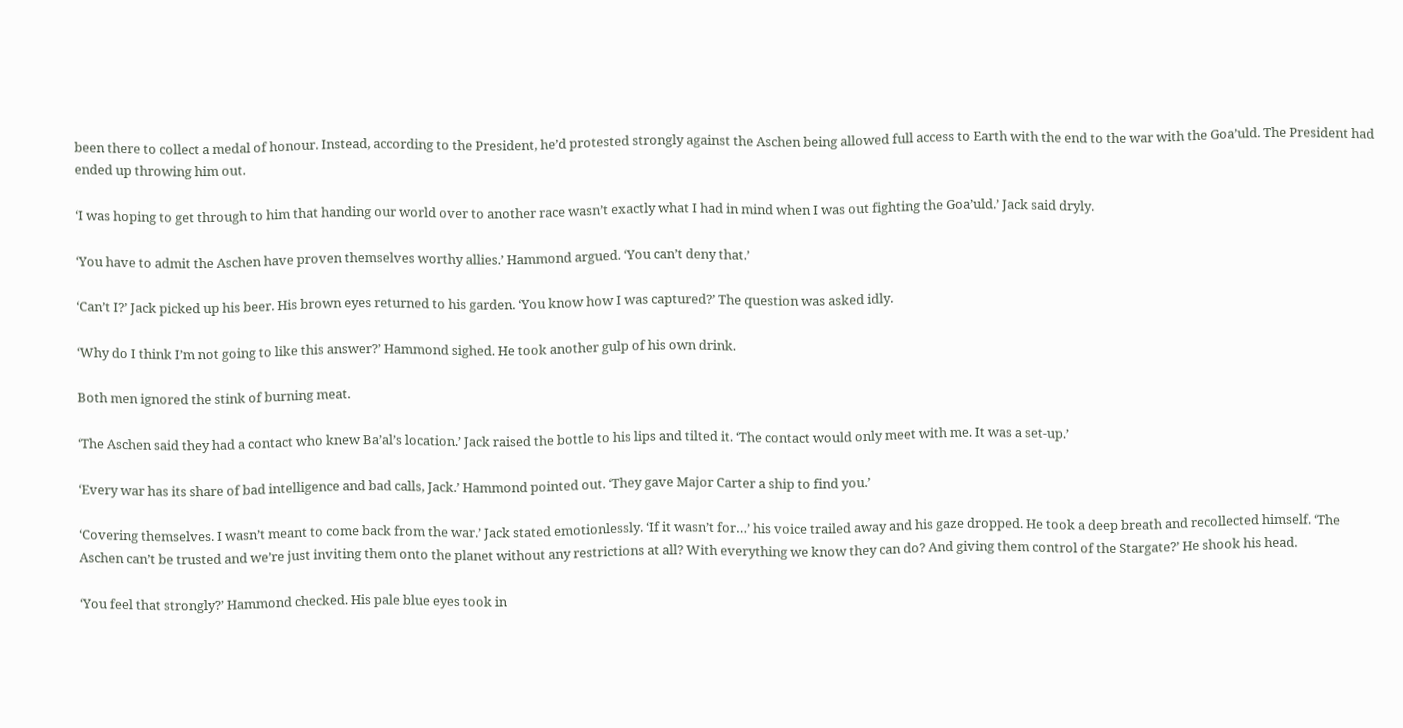been there to collect a medal of honour. Instead, according to the President, he’d protested strongly against the Aschen being allowed full access to Earth with the end to the war with the Goa’uld. The President had ended up throwing him out.

‘I was hoping to get through to him that handing our world over to another race wasn’t exactly what I had in mind when I was out fighting the Goa’uld.’ Jack said dryly.

‘You have to admit the Aschen have proven themselves worthy allies.’ Hammond argued. ‘You can’t deny that.’

‘Can’t I?’ Jack picked up his beer. His brown eyes returned to his garden. ‘You know how I was captured?’ The question was asked idly.

‘Why do I think I’m not going to like this answer?’ Hammond sighed. He took another gulp of his own drink.

Both men ignored the stink of burning meat.

‘The Aschen said they had a contact who knew Ba’al’s location.’ Jack raised the bottle to his lips and tilted it. ‘The contact would only meet with me. It was a set-up.’

‘Every war has its share of bad intelligence and bad calls, Jack.’ Hammond pointed out. ‘They gave Major Carter a ship to find you.’

‘Covering themselves. I wasn’t meant to come back from the war.’ Jack stated emotionlessly. ‘If it wasn’t for…’ his voice trailed away and his gaze dropped. He took a deep breath and recollected himself. ‘The Aschen can’t be trusted and we’re just inviting them onto the planet without any restrictions at all? With everything we know they can do? And giving them control of the Stargate?’ He shook his head.

‘You feel that strongly?’ Hammond checked. His pale blue eyes took in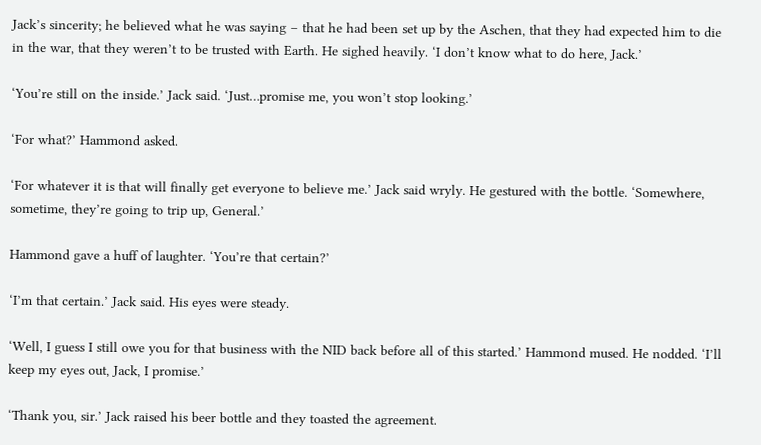Jack’s sincerity; he believed what he was saying – that he had been set up by the Aschen, that they had expected him to die in the war, that they weren’t to be trusted with Earth. He sighed heavily. ‘I don’t know what to do here, Jack.’

‘You’re still on the inside.’ Jack said. ‘Just…promise me, you won’t stop looking.’

‘For what?’ Hammond asked.

‘For whatever it is that will finally get everyone to believe me.’ Jack said wryly. He gestured with the bottle. ‘Somewhere, sometime, they’re going to trip up, General.’

Hammond gave a huff of laughter. ‘You’re that certain?’

‘I’m that certain.’ Jack said. His eyes were steady.

‘Well, I guess I still owe you for that business with the NID back before all of this started.’ Hammond mused. He nodded. ‘I’ll keep my eyes out, Jack, I promise.’

‘Thank you, sir.’ Jack raised his beer bottle and they toasted the agreement.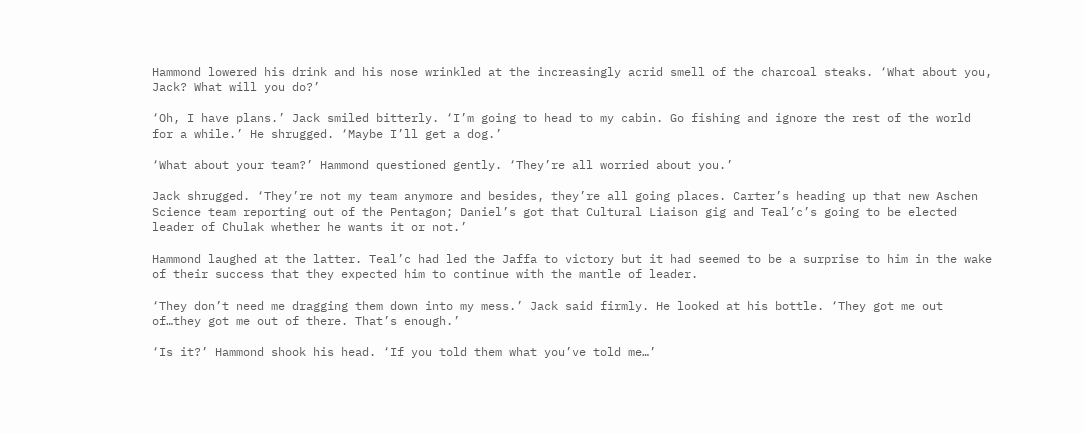Hammond lowered his drink and his nose wrinkled at the increasingly acrid smell of the charcoal steaks. ‘What about you, Jack? What will you do?’

‘Oh, I have plans.’ Jack smiled bitterly. ‘I’m going to head to my cabin. Go fishing and ignore the rest of the world for a while.’ He shrugged. ‘Maybe I’ll get a dog.’

‘What about your team?’ Hammond questioned gently. ‘They’re all worried about you.’

Jack shrugged. ‘They’re not my team anymore and besides, they’re all going places. Carter’s heading up that new Aschen Science team reporting out of the Pentagon; Daniel’s got that Cultural Liaison gig and Teal’c’s going to be elected leader of Chulak whether he wants it or not.’

Hammond laughed at the latter. Teal’c had led the Jaffa to victory but it had seemed to be a surprise to him in the wake of their success that they expected him to continue with the mantle of leader.

‘They don’t need me dragging them down into my mess.’ Jack said firmly. He looked at his bottle. ‘They got me out of…they got me out of there. That’s enough.’

‘Is it?’ Hammond shook his head. ‘If you told them what you’ve told me…’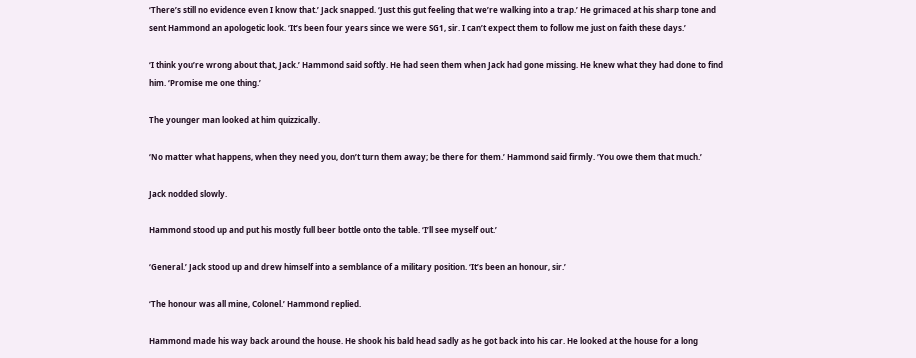‘There’s still no evidence even I know that.’ Jack snapped. ‘Just this gut feeling that we’re walking into a trap.’ He grimaced at his sharp tone and sent Hammond an apologetic look. ‘It’s been four years since we were SG1, sir. I can’t expect them to follow me just on faith these days.’

‘I think you’re wrong about that, Jack.’ Hammond said softly. He had seen them when Jack had gone missing. He knew what they had done to find him. ‘Promise me one thing.’

The younger man looked at him quizzically.

‘No matter what happens, when they need you, don’t turn them away; be there for them.’ Hammond said firmly. ‘You owe them that much.’

Jack nodded slowly.

Hammond stood up and put his mostly full beer bottle onto the table. ‘I’ll see myself out.’

‘General.’ Jack stood up and drew himself into a semblance of a military position. ‘It’s been an honour, sir.’

‘The honour was all mine, Colonel.’ Hammond replied.

Hammond made his way back around the house. He shook his bald head sadly as he got back into his car. He looked at the house for a long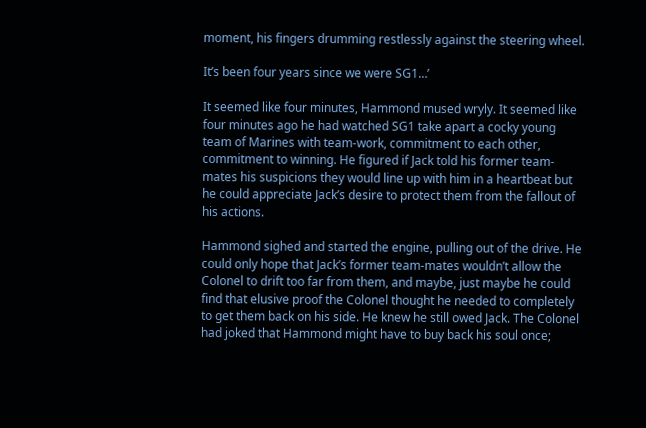moment, his fingers drumming restlessly against the steering wheel.

It’s been four years since we were SG1…’

It seemed like four minutes, Hammond mused wryly. It seemed like four minutes ago he had watched SG1 take apart a cocky young team of Marines with team-work, commitment to each other, commitment to winning. He figured if Jack told his former team-mates his suspicions they would line up with him in a heartbeat but he could appreciate Jack’s desire to protect them from the fallout of his actions.

Hammond sighed and started the engine, pulling out of the drive. He could only hope that Jack’s former team-mates wouldn’t allow the Colonel to drift too far from them, and maybe, just maybe he could find that elusive proof the Colonel thought he needed to completely to get them back on his side. He knew he still owed Jack. The Colonel had joked that Hammond might have to buy back his soul once;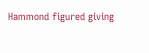Hammond figured giving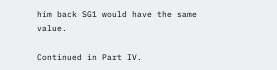him back SG1 would have the same value.

Continued in Part IV.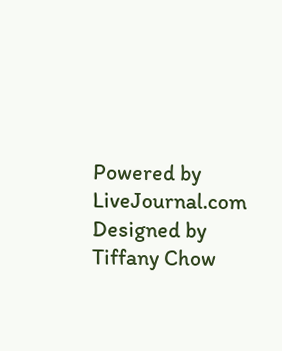Powered by LiveJournal.com
Designed by Tiffany Chow